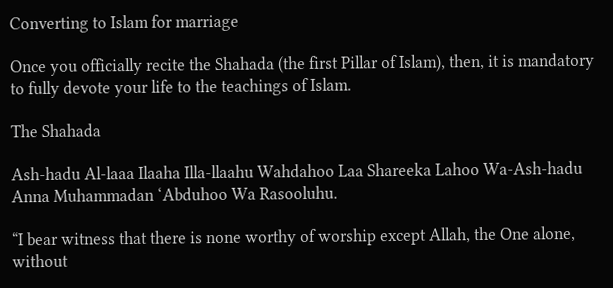Converting to Islam for marriage

Once you officially recite the Shahada (the first Pillar of Islam), then, it is mandatory to fully devote your life to the teachings of Islam.

The Shahada

Ash-hadu Al-laaa Ilaaha Illa-llaahu Wahdahoo Laa Shareeka Lahoo Wa-Ash-hadu Anna Muhammadan ‘Abduhoo Wa Rasooluhu.

“I bear witness that there is none worthy of worship except Allah, the One alone, without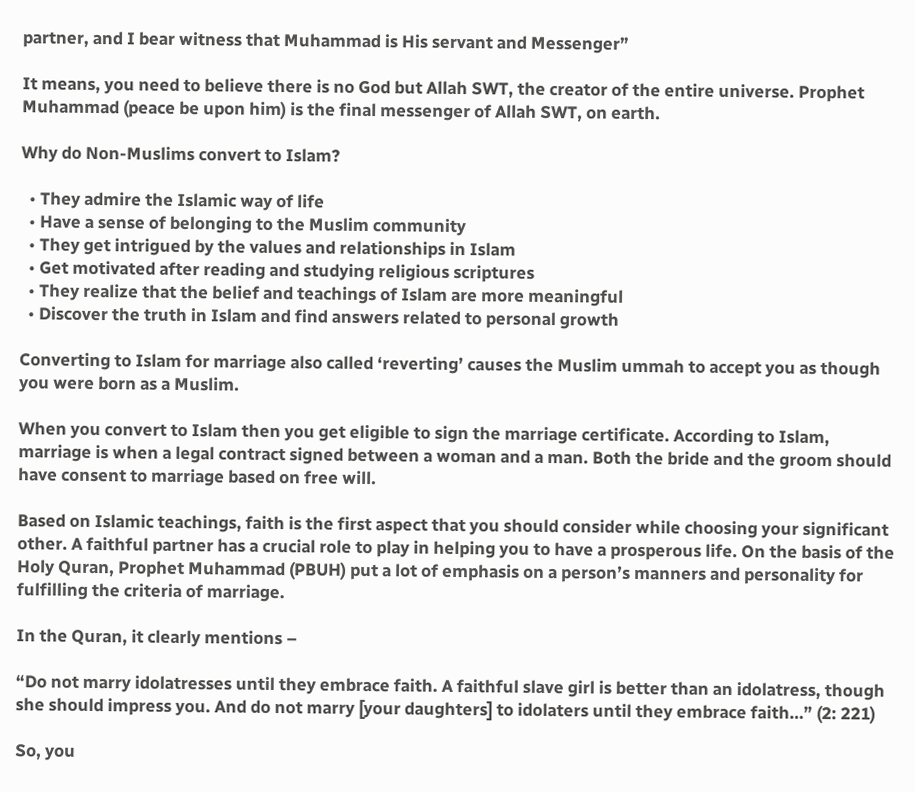partner, and I bear witness that Muhammad is His servant and Messenger”

It means, you need to believe there is no God but Allah SWT, the creator of the entire universe. Prophet Muhammad (peace be upon him) is the final messenger of Allah SWT, on earth.

Why do Non-Muslims convert to Islam?

  • They admire the Islamic way of life
  • Have a sense of belonging to the Muslim community
  • They get intrigued by the values and relationships in Islam
  • Get motivated after reading and studying religious scriptures
  • They realize that the belief and teachings of Islam are more meaningful
  • Discover the truth in Islam and find answers related to personal growth

Converting to Islam for marriage also called ‘reverting’ causes the Muslim ummah to accept you as though you were born as a Muslim.

When you convert to Islam then you get eligible to sign the marriage certificate. According to Islam, marriage is when a legal contract signed between a woman and a man. Both the bride and the groom should have consent to marriage based on free will.

Based on Islamic teachings, faith is the first aspect that you should consider while choosing your significant other. A faithful partner has a crucial role to play in helping you to have a prosperous life. On the basis of the Holy Quran, Prophet Muhammad (PBUH) put a lot of emphasis on a person’s manners and personality for fulfilling the criteria of marriage.

In the Quran, it clearly mentions –

“Do not marry idolatresses until they embrace faith. A faithful slave girl is better than an idolatress, though she should impress you. And do not marry [your daughters] to idolaters until they embrace faith…” (2: 221)

So, you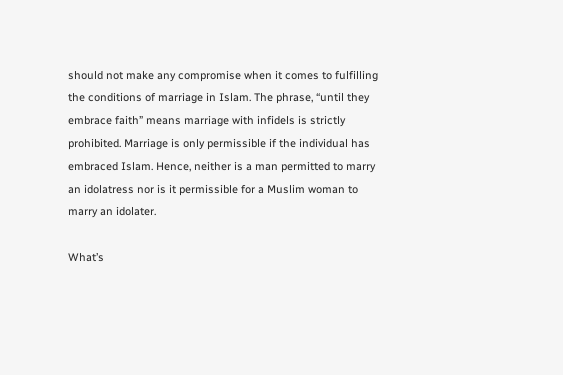should not make any compromise when it comes to fulfilling the conditions of marriage in Islam. The phrase, “until they embrace faith” means marriage with infidels is strictly prohibited. Marriage is only permissible if the individual has embraced Islam. Hence, neither is a man permitted to marry an idolatress nor is it permissible for a Muslim woman to marry an idolater.

What’s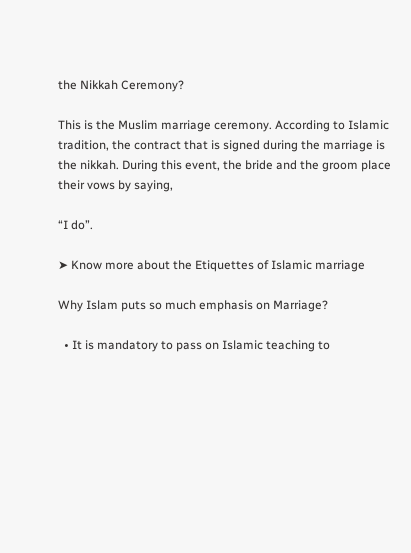the Nikkah Ceremony?

This is the Muslim marriage ceremony. According to Islamic tradition, the contract that is signed during the marriage is the nikkah. During this event, the bride and the groom place their vows by saying,

“I do”.

➤ Know more about the Etiquettes of Islamic marriage

Why Islam puts so much emphasis on Marriage?

  • It is mandatory to pass on Islamic teaching to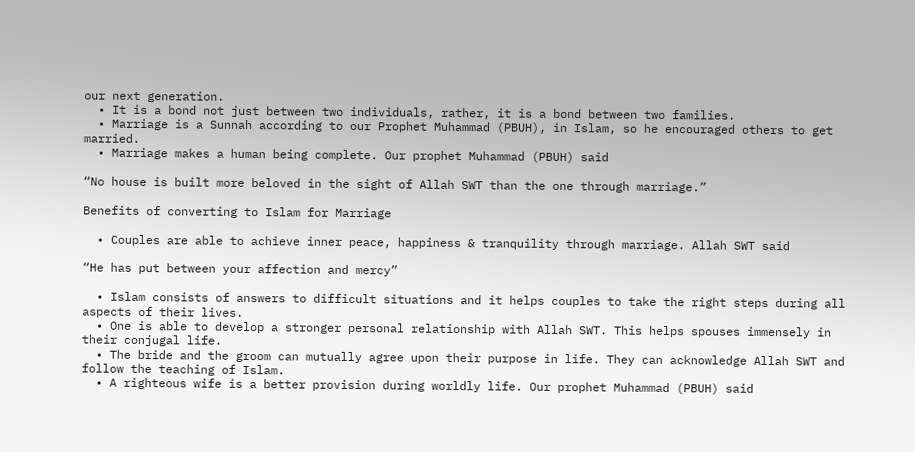our next generation.
  • It is a bond not just between two individuals, rather, it is a bond between two families.
  • Marriage is a Sunnah according to our Prophet Muhammad (PBUH), in Islam, so he encouraged others to get married.
  • Marriage makes a human being complete. Our prophet Muhammad (PBUH) said

“No house is built more beloved in the sight of Allah SWT than the one through marriage.”

Benefits of converting to Islam for Marriage

  • Couples are able to achieve inner peace, happiness & tranquility through marriage. Allah SWT said

“He has put between your affection and mercy”

  • Islam consists of answers to difficult situations and it helps couples to take the right steps during all aspects of their lives.
  • One is able to develop a stronger personal relationship with Allah SWT. This helps spouses immensely in their conjugal life.
  • The bride and the groom can mutually agree upon their purpose in life. They can acknowledge Allah SWT and follow the teaching of Islam.
  • A righteous wife is a better provision during worldly life. Our prophet Muhammad (PBUH) said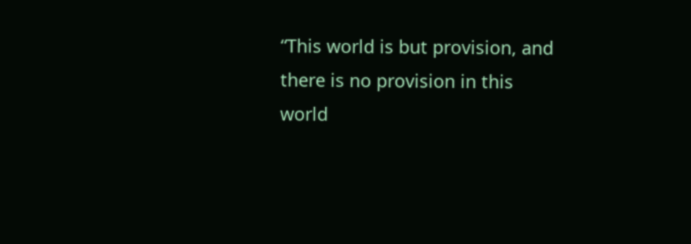“This world is but provision, and there is no provision in this world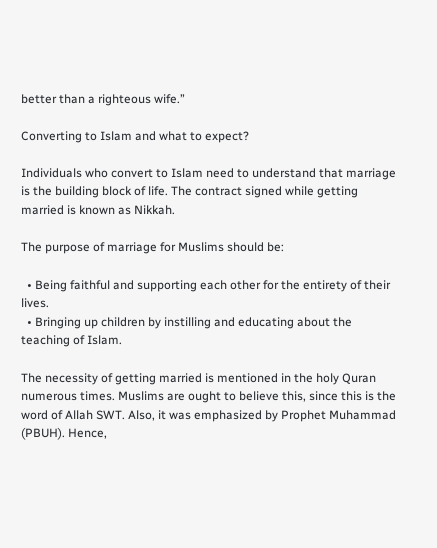better than a righteous wife.”

Converting to Islam and what to expect?

Individuals who convert to Islam need to understand that marriage is the building block of life. The contract signed while getting married is known as Nikkah.

The purpose of marriage for Muslims should be:

  • Being faithful and supporting each other for the entirety of their lives.
  • Bringing up children by instilling and educating about the teaching of Islam.

The necessity of getting married is mentioned in the holy Quran numerous times. Muslims are ought to believe this, since this is the word of Allah SWT. Also, it was emphasized by Prophet Muhammad (PBUH). Hence,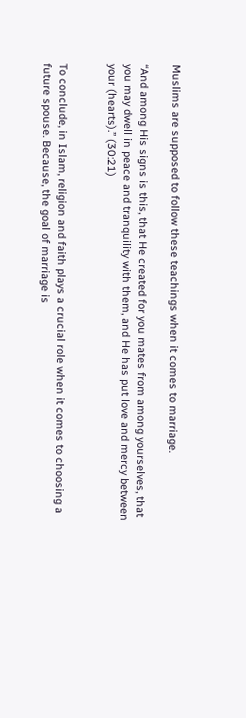Muslims are supposed to follow these teachings when it comes to marriage.

“And among His signs is this, that He created for you mates from among yourselves, that you may dwell in peace and tranquility with them, and He has put love and mercy between your (hearts).” (30:21)


To conclude, in Islam, religion and faith plays a crucial role when it comes to choosing a future spouse. Because, the goal of marriage is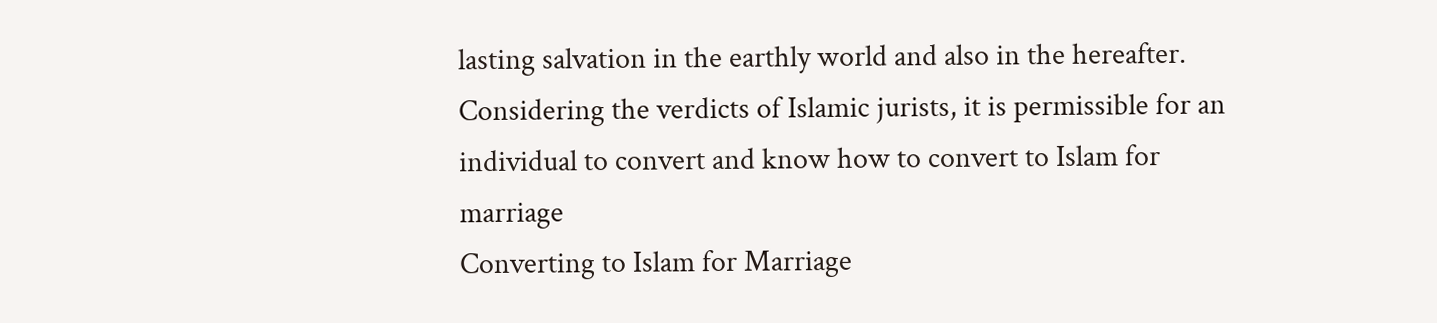lasting salvation in the earthly world and also in the hereafter. Considering the verdicts of Islamic jurists, it is permissible for an individual to convert and know how to convert to Islam for marriage
Converting to Islam for Marriage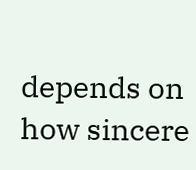depends on how sincere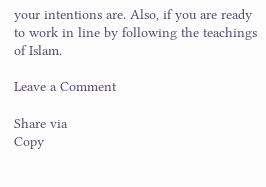your intentions are. Also, if you are ready to work in line by following the teachings of Islam.

Leave a Comment

Share via
Copy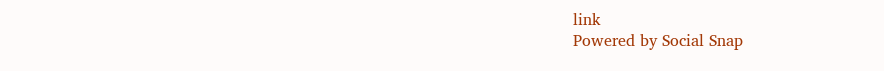link
Powered by Social Snap